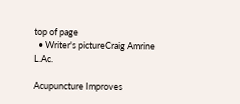top of page
  • Writer's pictureCraig Amrine L.Ac.

Acupuncture Improves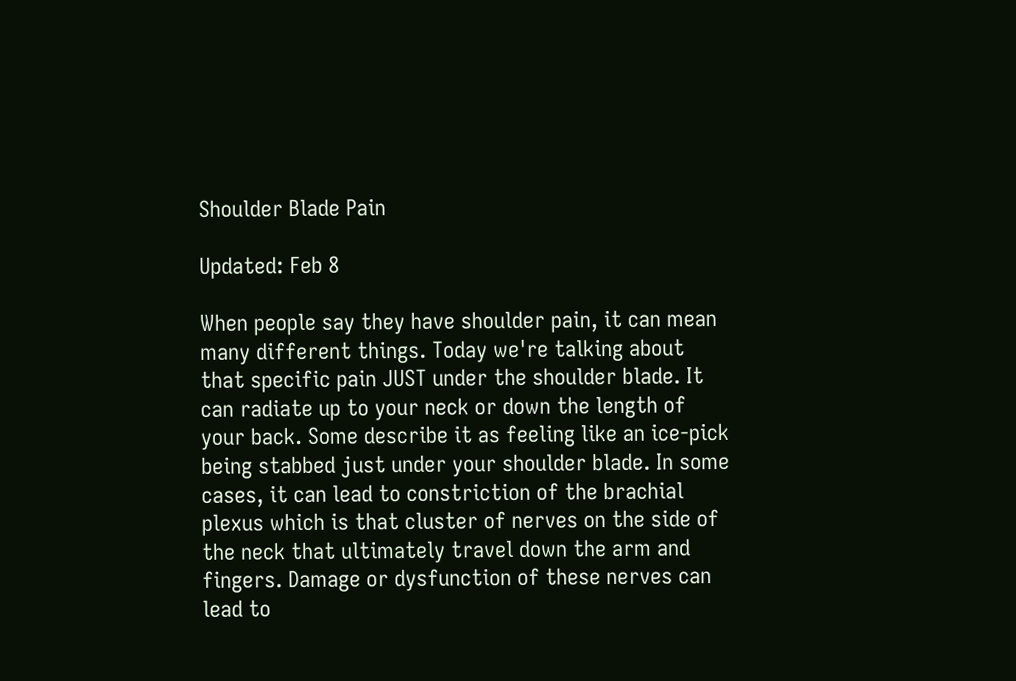Shoulder Blade Pain

Updated: Feb 8

When people say they have shoulder pain, it can mean many different things. Today we're talking about that specific pain JUST under the shoulder blade. It can radiate up to your neck or down the length of your back. Some describe it as feeling like an ice-pick being stabbed just under your shoulder blade. In some cases, it can lead to constriction of the brachial plexus which is that cluster of nerves on the side of the neck that ultimately travel down the arm and fingers. Damage or dysfunction of these nerves can lead to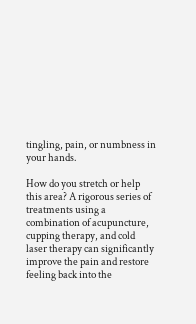tingling, pain, or numbness in your hands.

How do you stretch or help this area? A rigorous series of treatments using a combination of acupuncture, cupping therapy, and cold laser therapy can significantly improve the pain and restore feeling back into the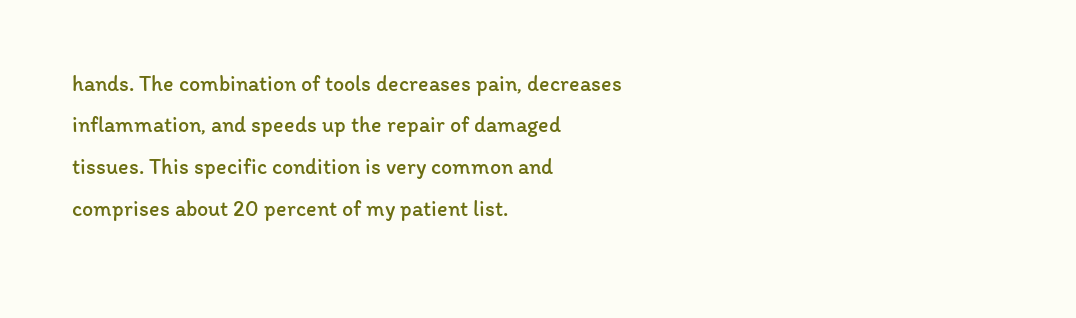hands. The combination of tools decreases pain, decreases inflammation, and speeds up the repair of damaged tissues. This specific condition is very common and comprises about 20 percent of my patient list.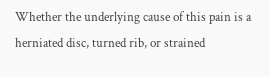Whether the underlying cause of this pain is a herniated disc, turned rib, or strained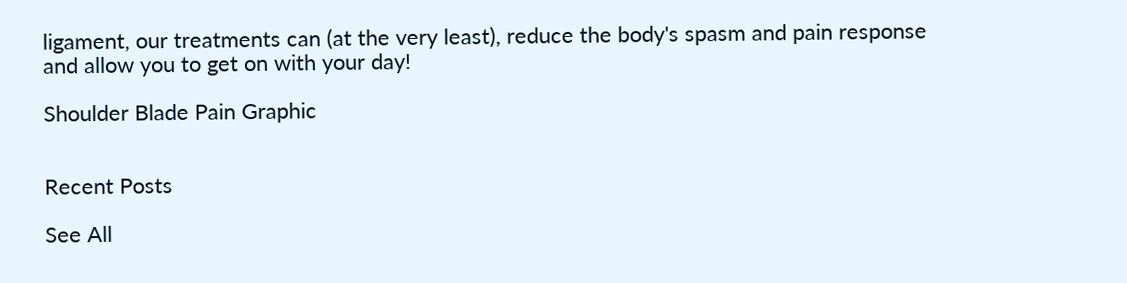ligament, our treatments can (at the very least), reduce the body's spasm and pain response and allow you to get on with your day!

Shoulder Blade Pain Graphic


Recent Posts

See All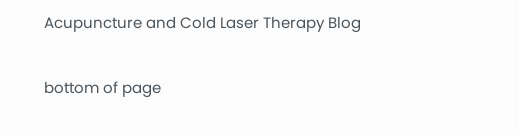Acupuncture and Cold Laser Therapy Blog

bottom of page